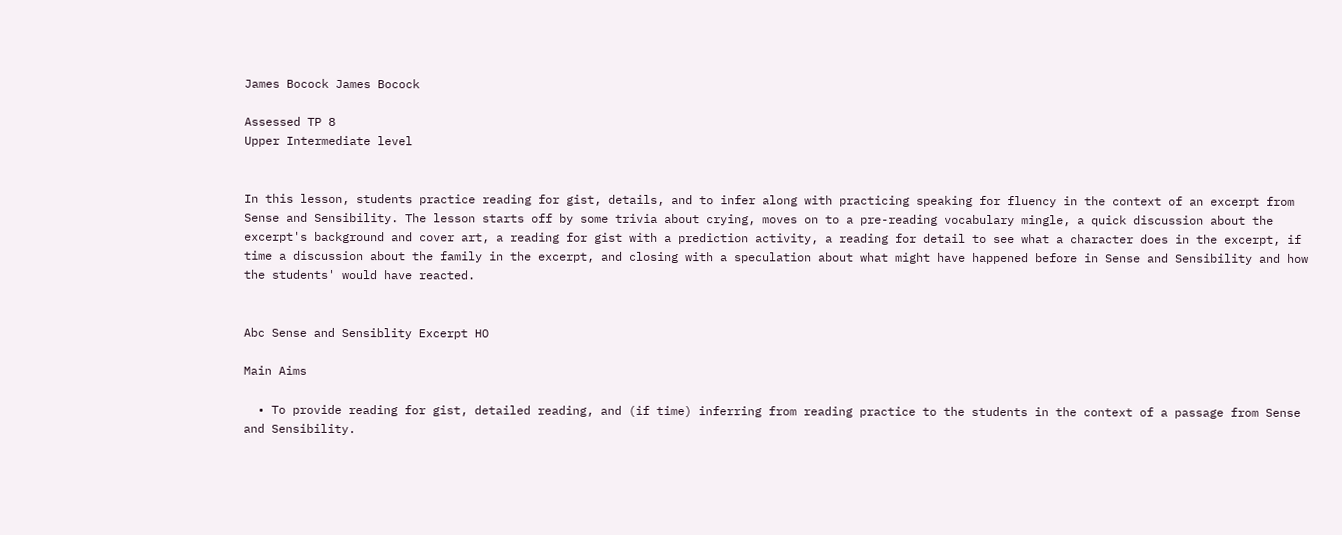James Bocock James Bocock

Assessed TP 8
Upper Intermediate level


In this lesson, students practice reading for gist, details, and to infer along with practicing speaking for fluency in the context of an excerpt from Sense and Sensibility. The lesson starts off by some trivia about crying, moves on to a pre-reading vocabulary mingle, a quick discussion about the excerpt's background and cover art, a reading for gist with a prediction activity, a reading for detail to see what a character does in the excerpt, if time a discussion about the family in the excerpt, and closing with a speculation about what might have happened before in Sense and Sensibility and how the students' would have reacted.


Abc Sense and Sensiblity Excerpt HO

Main Aims

  • To provide reading for gist, detailed reading, and (if time) inferring from reading practice to the students in the context of a passage from Sense and Sensibility.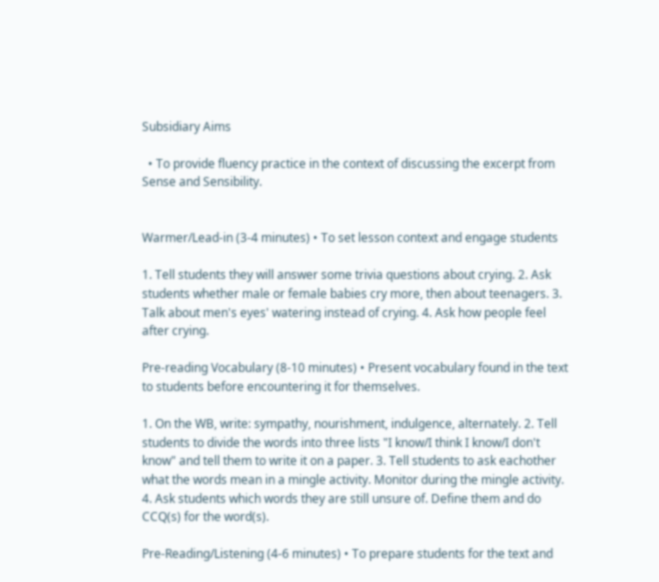Subsidiary Aims

  • To provide fluency practice in the context of discussing the excerpt from Sense and Sensibility.


Warmer/Lead-in (3-4 minutes) • To set lesson context and engage students

1. Tell students they will answer some trivia questions about crying. 2. Ask students whether male or female babies cry more, then about teenagers. 3. Talk about men's eyes' watering instead of crying. 4. Ask how people feel after crying.

Pre-reading Vocabulary (8-10 minutes) • Present vocabulary found in the text to students before encountering it for themselves.

1. On the WB, write: sympathy, nourishment, indulgence, alternately. 2. Tell students to divide the words into three lists "I know/I think I know/I don't know" and tell them to write it on a paper. 3. Tell students to ask eachother what the words mean in a mingle activity. Monitor during the mingle activity. 4. Ask students which words they are still unsure of. Define them and do CCQ(s) for the word(s).

Pre-Reading/Listening (4-6 minutes) • To prepare students for the text and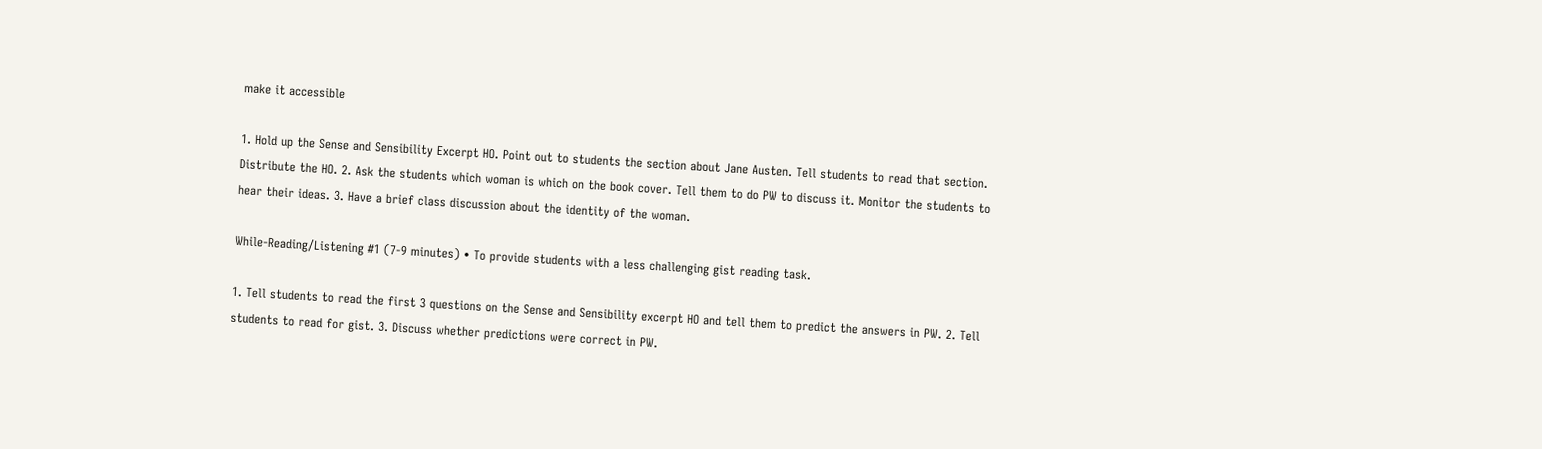make it accessible

1. Hold up the Sense and Sensibility Excerpt HO. Point out to students the section about Jane Austen. Tell students to read that section. Distribute the HO. 2. Ask the students which woman is which on the book cover. Tell them to do PW to discuss it. Monitor the students to hear their ideas. 3. Have a brief class discussion about the identity of the woman.

While-Reading/Listening #1 (7-9 minutes) • To provide students with a less challenging gist reading task.

1. Tell students to read the first 3 questions on the Sense and Sensibility excerpt HO and tell them to predict the answers in PW. 2. Tell students to read for gist. 3. Discuss whether predictions were correct in PW.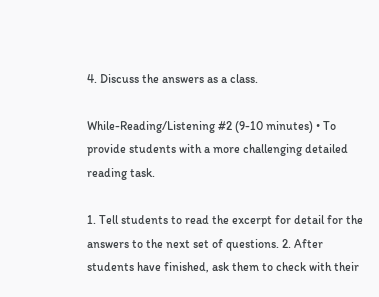4. Discuss the answers as a class.

While-Reading/Listening #2 (9-10 minutes) • To provide students with a more challenging detailed reading task.

1. Tell students to read the excerpt for detail for the answers to the next set of questions. 2. After students have finished, ask them to check with their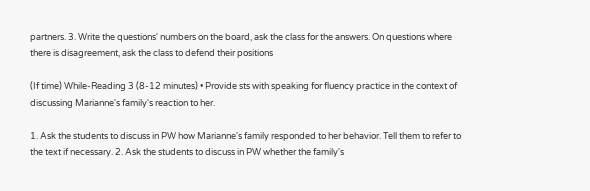partners. 3. Write the questions' numbers on the board, ask the class for the answers. On questions where there is disagreement, ask the class to defend their positions

(If time) While-Reading 3 (8-12 minutes) • Provide sts with speaking for fluency practice in the context of discussing Marianne's family's reaction to her.

1. Ask the students to discuss in PW how Marianne's family responded to her behavior. Tell them to refer to the text if necessary. 2. Ask the students to discuss in PW whether the family's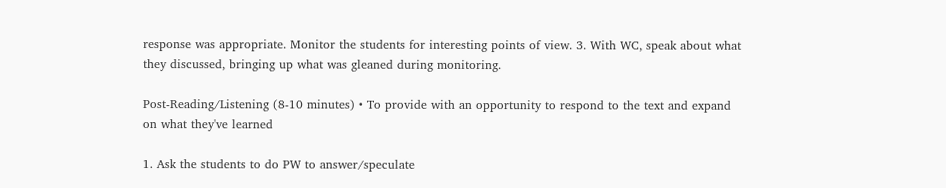response was appropriate. Monitor the students for interesting points of view. 3. With WC, speak about what they discussed, bringing up what was gleaned during monitoring.

Post-Reading/Listening (8-10 minutes) • To provide with an opportunity to respond to the text and expand on what they've learned

1. Ask the students to do PW to answer/speculate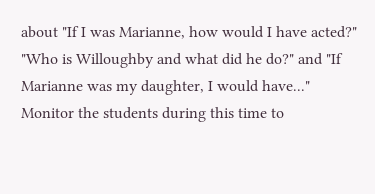about "If I was Marianne, how would I have acted?" "Who is Willoughby and what did he do?" and "If Marianne was my daughter, I would have..." Monitor the students during this time to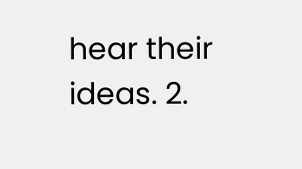hear their ideas. 2.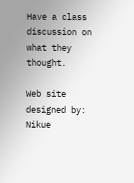Have a class discussion on what they thought.

Web site designed by: Nikue